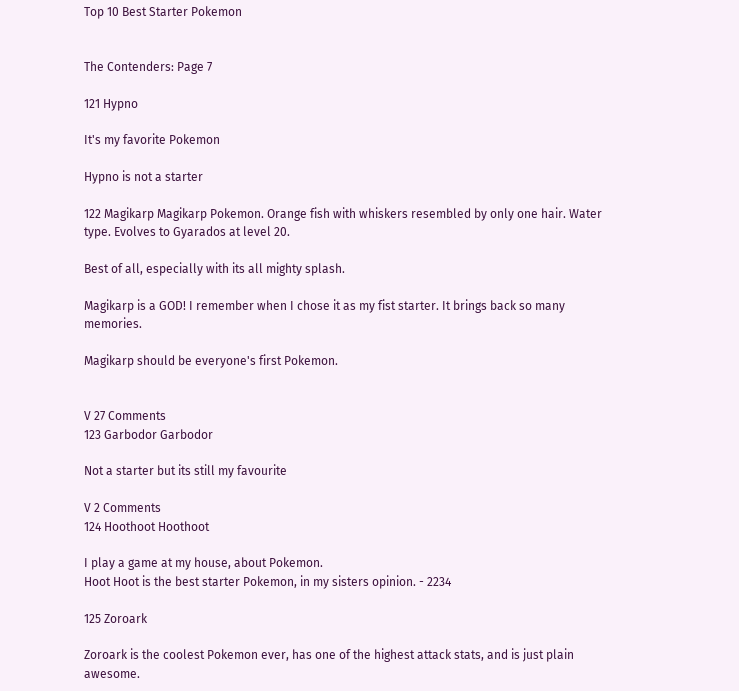Top 10 Best Starter Pokemon


The Contenders: Page 7

121 Hypno

It's my favorite Pokemon

Hypno is not a starter

122 Magikarp Magikarp Pokemon. Orange fish with whiskers resembled by only one hair. Water type. Evolves to Gyarados at level 20.

Best of all, especially with its all mighty splash.

Magikarp is a GOD! I remember when I chose it as my fist starter. It brings back so many memories.

Magikarp should be everyone's first Pokemon.


V 27 Comments
123 Garbodor Garbodor

Not a starter but its still my favourite

V 2 Comments
124 Hoothoot Hoothoot

I play a game at my house, about Pokemon.
Hoot Hoot is the best starter Pokemon, in my sisters opinion. - 2234

125 Zoroark

Zoroark is the coolest Pokemon ever, has one of the highest attack stats, and is just plain awesome.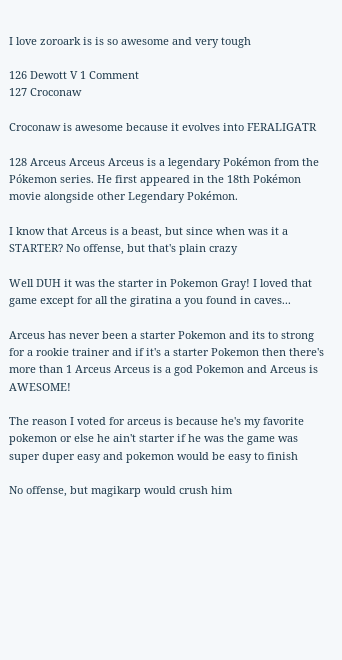I love zoroark is is so awesome and very tough

126 Dewott V 1 Comment
127 Croconaw

Croconaw is awesome because it evolves into FERALIGATR

128 Arceus Arceus Arceus is a legendary Pokémon from the Pókemon series. He first appeared in the 18th Pokémon movie alongside other Legendary Pokémon.

I know that Arceus is a beast, but since when was it a STARTER? No offense, but that's plain crazy

Well DUH it was the starter in Pokemon Gray! I loved that game except for all the giratina a you found in caves...

Arceus has never been a starter Pokemon and its to strong for a rookie trainer and if it's a starter Pokemon then there's more than 1 Arceus Arceus is a god Pokemon and Arceus is AWESOME!

The reason I voted for arceus is because he's my favorite pokemon or else he ain't starter if he was the game was super duper easy and pokemon would be easy to finish

No offense, but magikarp would crush him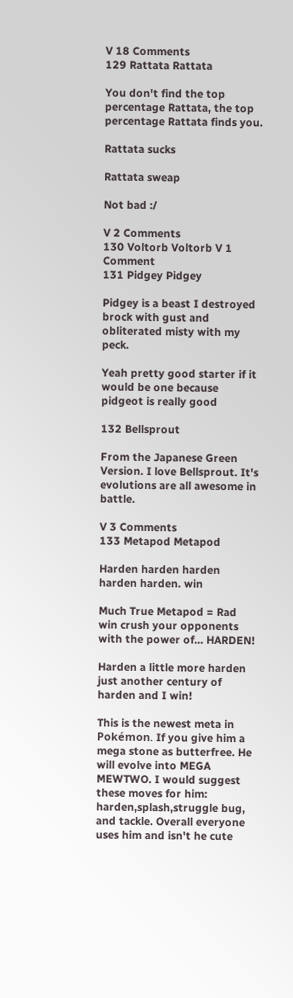V 18 Comments
129 Rattata Rattata

You don't find the top percentage Rattata, the top percentage Rattata finds you.

Rattata sucks

Rattata sweap

Not bad :/

V 2 Comments
130 Voltorb Voltorb V 1 Comment
131 Pidgey Pidgey

Pidgey is a beast I destroyed brock with gust and obliterated misty with my peck.

Yeah pretty good starter if it would be one because pidgeot is really good

132 Bellsprout

From the Japanese Green Version. I love Bellsprout. It's evolutions are all awesome in battle.

V 3 Comments
133 Metapod Metapod

Harden harden harden harden harden. win

Much True Metapod = Rad win crush your opponents with the power of... HARDEN!

Harden a little more harden just another century of harden and I win!

This is the newest meta in Pokémon. If you give him a mega stone as butterfree. He will evolve into MEGA MEWTWO. I would suggest these moves for him: harden,splash,struggle bug, and tackle. Overall everyone uses him and isn't he cute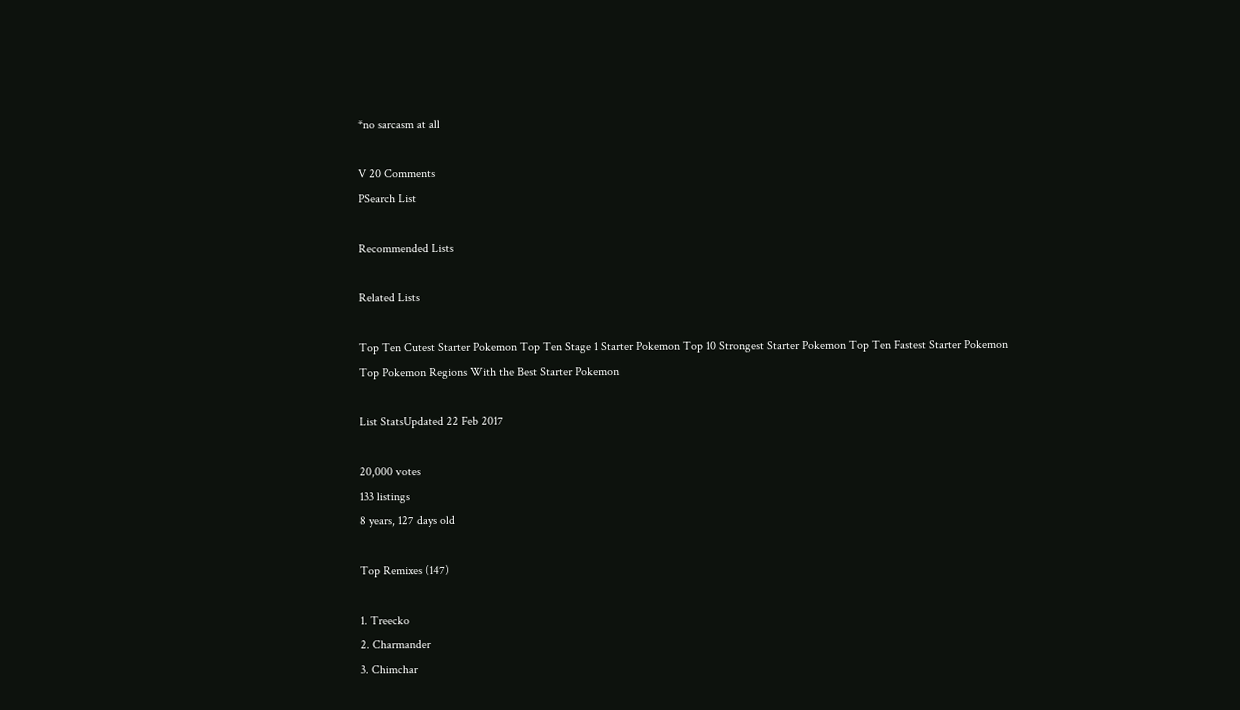*no sarcasm at all

V 20 Comments
PSearch List

Recommended Lists

Related Lists

Top Ten Cutest Starter Pokemon Top Ten Stage 1 Starter Pokemon Top 10 Strongest Starter Pokemon Top Ten Fastest Starter Pokemon Top Pokemon Regions With the Best Starter Pokemon

List StatsUpdated 22 Feb 2017

20,000 votes
133 listings
8 years, 127 days old

Top Remixes (147)

1. Treecko
2. Charmander
3. Chimchar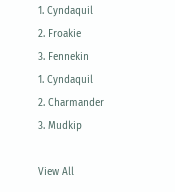1. Cyndaquil
2. Froakie
3. Fennekin
1. Cyndaquil
2. Charmander
3. Mudkip

View All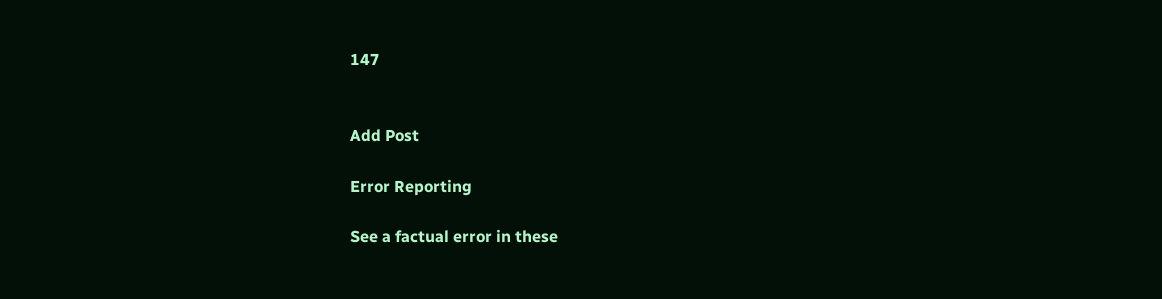147


Add Post

Error Reporting

See a factual error in these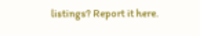listings? Report it here.